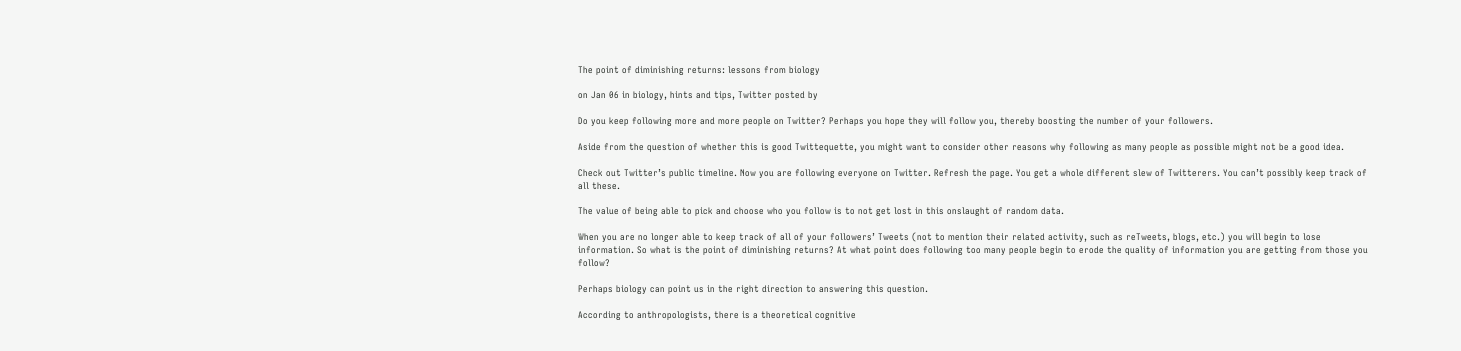The point of diminishing returns: lessons from biology

on Jan 06 in biology, hints and tips, Twitter posted by

Do you keep following more and more people on Twitter? Perhaps you hope they will follow you, thereby boosting the number of your followers.

Aside from the question of whether this is good Twittequette, you might want to consider other reasons why following as many people as possible might not be a good idea.

Check out Twitter’s public timeline. Now you are following everyone on Twitter. Refresh the page. You get a whole different slew of Twitterers. You can’t possibly keep track of all these.

The value of being able to pick and choose who you follow is to not get lost in this onslaught of random data.

When you are no longer able to keep track of all of your followers’ Tweets (not to mention their related activity, such as reTweets, blogs, etc.) you will begin to lose information. So what is the point of diminishing returns? At what point does following too many people begin to erode the quality of information you are getting from those you follow?

Perhaps biology can point us in the right direction to answering this question.

According to anthropologists, there is a theoretical cognitive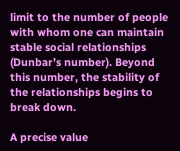limit to the number of people with whom one can maintain stable social relationships (Dunbar’s number). Beyond this number, the stability of the relationships begins to break down.

A precise value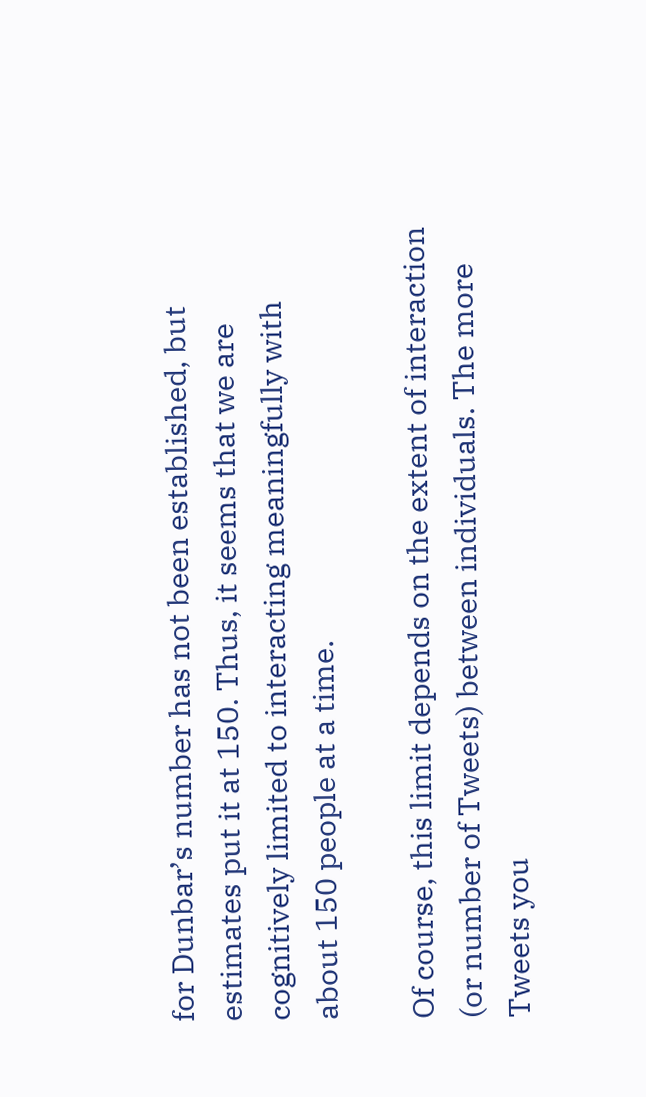for Dunbar’s number has not been established, but estimates put it at 150. Thus, it seems that we are cognitively limited to interacting meaningfully with about 150 people at a time.

Of course, this limit depends on the extent of interaction (or number of Tweets) between individuals. The more Tweets you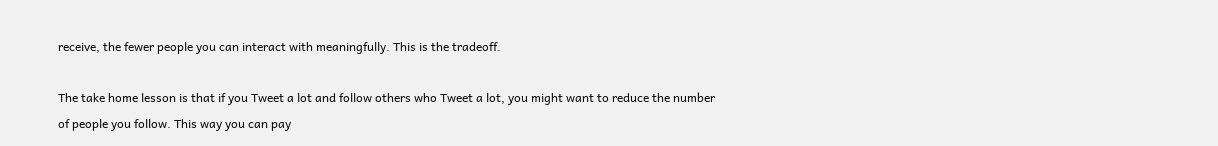receive, the fewer people you can interact with meaningfully. This is the tradeoff.

The take home lesson is that if you Tweet a lot and follow others who Tweet a lot, you might want to reduce the number of people you follow. This way you can pay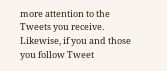more attention to the Tweets you receive. Likewise, if you and those you follow Tweet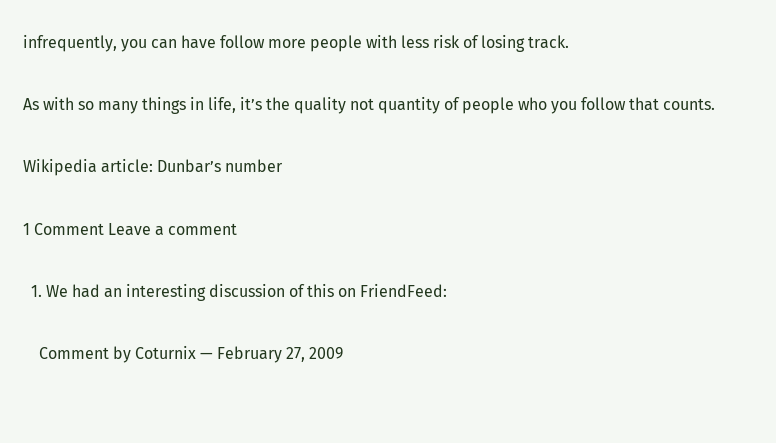infrequently, you can have follow more people with less risk of losing track.

As with so many things in life, it’s the quality not quantity of people who you follow that counts.

Wikipedia article: Dunbar’s number

1 Comment Leave a comment

  1. We had an interesting discussion of this on FriendFeed:

    Comment by Coturnix — February 27, 2009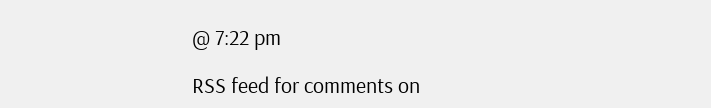@ 7:22 pm

RSS feed for comments on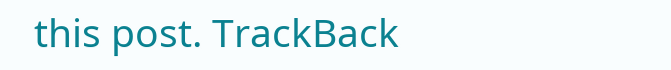this post. TrackBack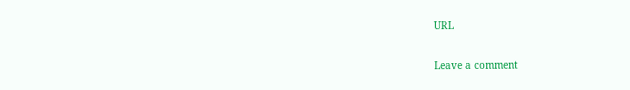URL

Leave a comment